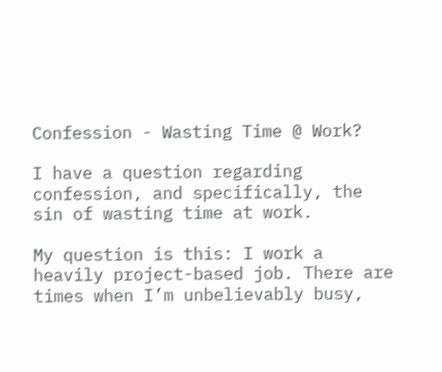Confession - Wasting Time @ Work?

I have a question regarding confession, and specifically, the sin of wasting time at work.

My question is this: I work a heavily project-based job. There are times when I’m unbelievably busy,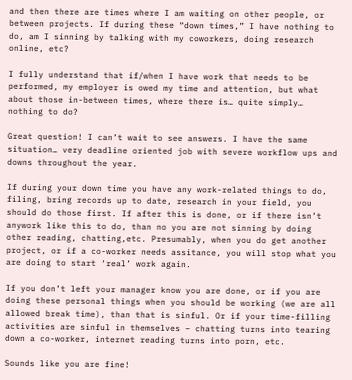and then there are times where I am waiting on other people, or between projects. If during these “down times,” I have nothing to do, am I sinning by talking with my coworkers, doing research online, etc?

I fully understand that if/when I have work that needs to be performed, my employer is owed my time and attention, but what about those in-between times, where there is… quite simply… nothing to do?

Great question! I can’t wait to see answers. I have the same situation… very deadline oriented job with severe workflow ups and downs throughout the year.

If during your down time you have any work-related things to do, filing, bring records up to date, research in your field, you should do those first. If after this is done, or if there isn’t anywork like this to do, than no you are not sinning by doing other reading, chatting,etc. Presumably, when you do get another project, or if a co-worker needs assitance, you will stop what you are doing to start ‘real’ work again.

If you don’t left your manager know you are done, or if you are doing these personal things when you should be working (we are all allowed break time), than that is sinful. Or if your time-filling activities are sinful in themselves – chatting turns into tearing down a co-worker, internet reading turns into porn, etc.

Sounds like you are fine!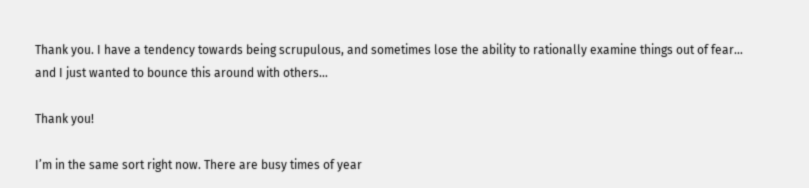Thank you. I have a tendency towards being scrupulous, and sometimes lose the ability to rationally examine things out of fear… and I just wanted to bounce this around with others…

Thank you!

I’m in the same sort right now. There are busy times of year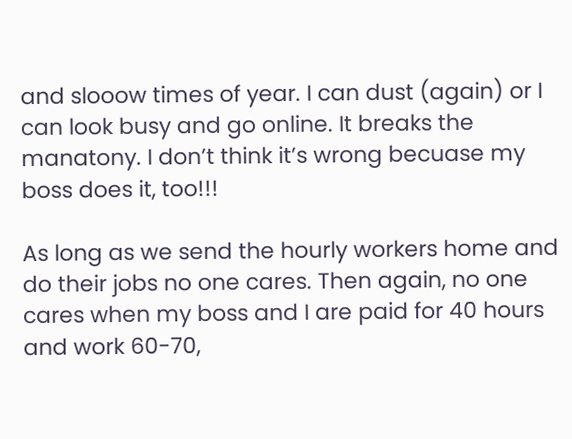and slooow times of year. I can dust (again) or I can look busy and go online. It breaks the manatony. I don’t think it’s wrong becuase my boss does it, too!!!

As long as we send the hourly workers home and do their jobs no one cares. Then again, no one cares when my boss and I are paid for 40 hours and work 60-70,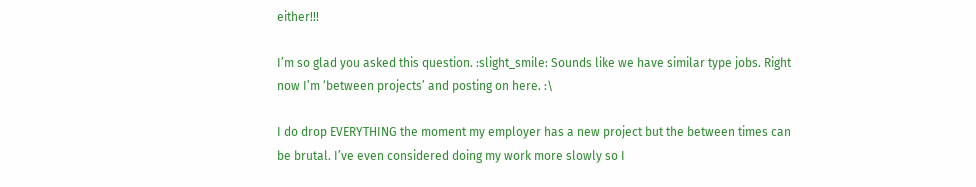either!!!

I’m so glad you asked this question. :slight_smile: Sounds like we have similar type jobs. Right now I’m ‘between projects’ and posting on here. :\

I do drop EVERYTHING the moment my employer has a new project but the between times can be brutal. I’ve even considered doing my work more slowly so I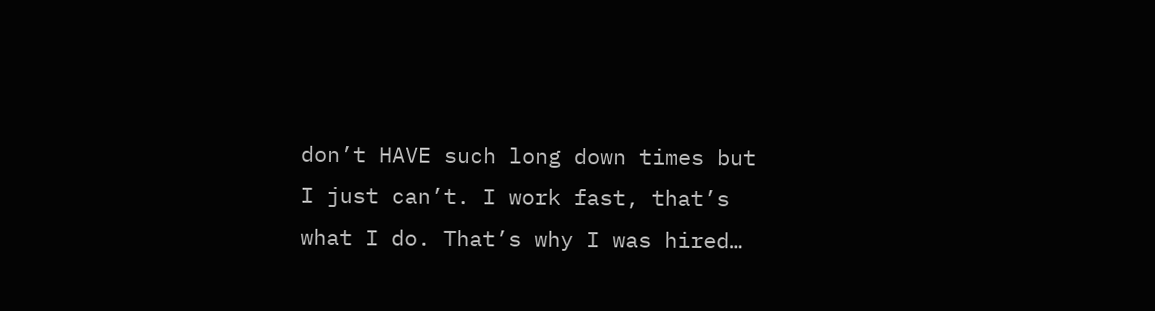don’t HAVE such long down times but I just can’t. I work fast, that’s what I do. That’s why I was hired…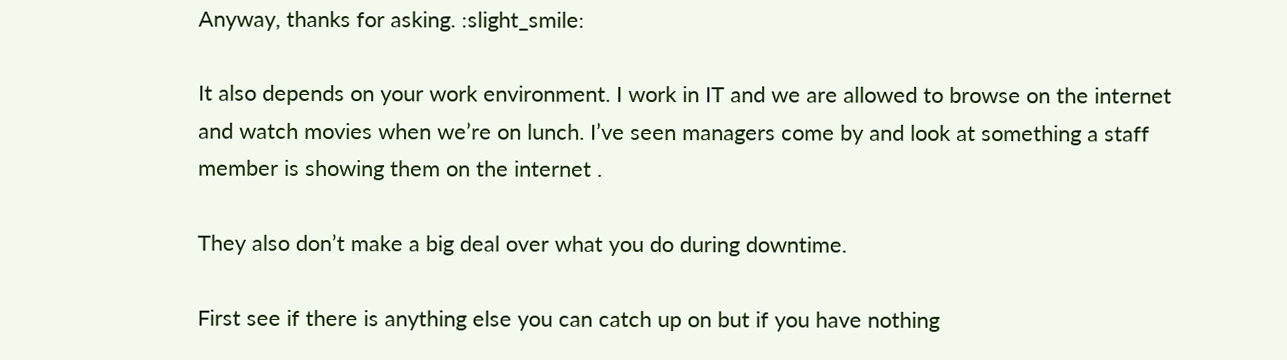Anyway, thanks for asking. :slight_smile:

It also depends on your work environment. I work in IT and we are allowed to browse on the internet and watch movies when we’re on lunch. I’ve seen managers come by and look at something a staff member is showing them on the internet .

They also don’t make a big deal over what you do during downtime.

First see if there is anything else you can catch up on but if you have nothing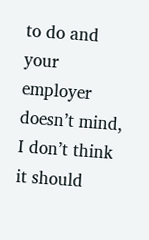to do and your employer doesn’t mind, I don’t think it should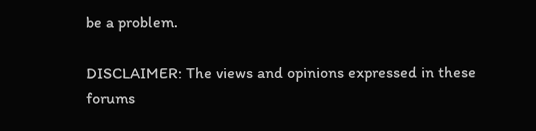be a problem.

DISCLAIMER: The views and opinions expressed in these forums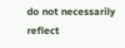do not necessarily reflect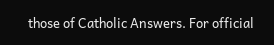those of Catholic Answers. For official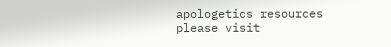apologetics resources please visit